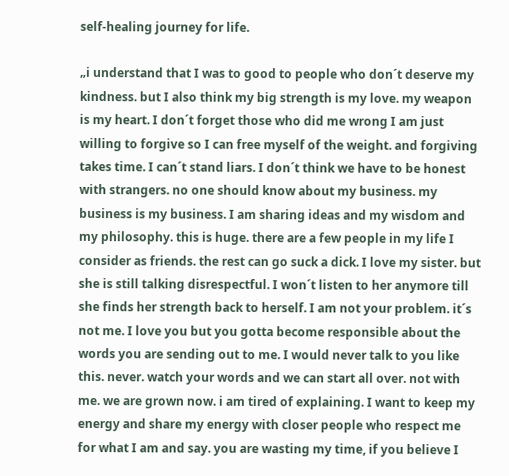self-healing journey for life.

„i understand that I was to good to people who don´t deserve my kindness. but I also think my big strength is my love. my weapon is my heart. I don´t forget those who did me wrong I am just willing to forgive so I can free myself of the weight. and forgiving takes time. I can´t stand liars. I don´t think we have to be honest with strangers. no one should know about my business. my business is my business. I am sharing ideas and my wisdom and my philosophy. this is huge. there are a few people in my life I consider as friends. the rest can go suck a dick. I love my sister. but she is still talking disrespectful. I won´t listen to her anymore till she finds her strength back to herself. I am not your problem. it´s not me. I love you but you gotta become responsible about the words you are sending out to me. I would never talk to you like this. never. watch your words and we can start all over. not with me. we are grown now. i am tired of explaining. I want to keep my energy and share my energy with closer people who respect me for what I am and say. you are wasting my time, if you believe I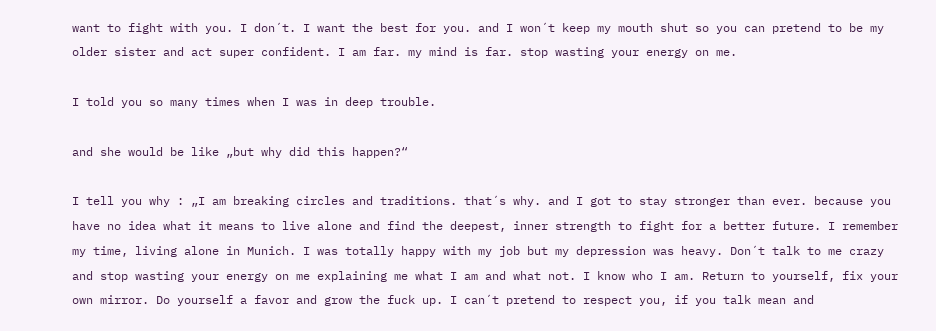want to fight with you. I don´t. I want the best for you. and I won´t keep my mouth shut so you can pretend to be my older sister and act super confident. I am far. my mind is far. stop wasting your energy on me.

I told you so many times when I was in deep trouble.

and she would be like „but why did this happen?“

I tell you why : „I am breaking circles and traditions. that´s why. and I got to stay stronger than ever. because you have no idea what it means to live alone and find the deepest, inner strength to fight for a better future. I remember my time, living alone in Munich. I was totally happy with my job but my depression was heavy. Don´t talk to me crazy and stop wasting your energy on me explaining me what I am and what not. I know who I am. Return to yourself, fix your own mirror. Do yourself a favor and grow the fuck up. I can´t pretend to respect you, if you talk mean and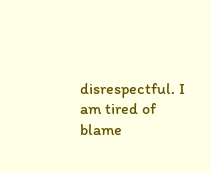disrespectful. I am tired of blame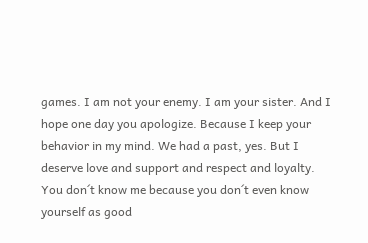games. I am not your enemy. I am your sister. And I hope one day you apologize. Because I keep your behavior in my mind. We had a past, yes. But I deserve love and support and respect and loyalty. You don´t know me because you don´t even know yourself as good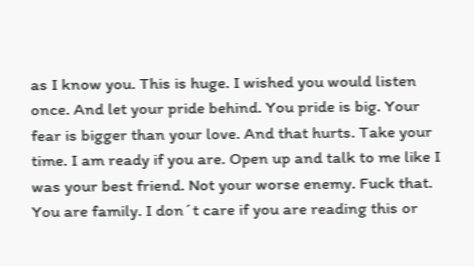as I know you. This is huge. I wished you would listen once. And let your pride behind. You pride is big. Your fear is bigger than your love. And that hurts. Take your time. I am ready if you are. Open up and talk to me like I was your best friend. Not your worse enemy. Fuck that. You are family. I don´t care if you are reading this or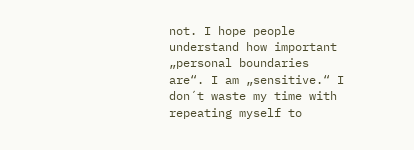not. I hope people understand how important „personal boundaries are“. I am „sensitive.“ I don´t waste my time with repeating myself to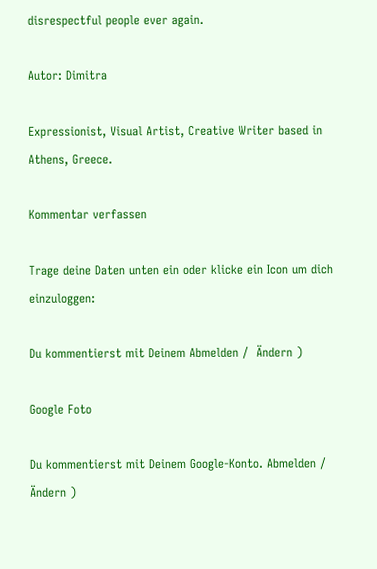disrespectful people ever again.

Autor: Dimitra

Expressionist, Visual Artist, Creative Writer based in Athens, Greece.

Kommentar verfassen

Trage deine Daten unten ein oder klicke ein Icon um dich einzuloggen:

Du kommentierst mit Deinem Abmelden /  Ändern )

Google Foto

Du kommentierst mit Deinem Google-Konto. Abmelden /  Ändern )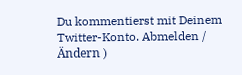Du kommentierst mit Deinem Twitter-Konto. Abmelden /  Ändern )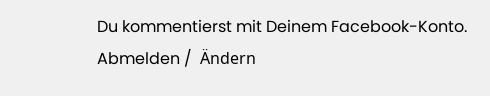Du kommentierst mit Deinem Facebook-Konto. Abmelden /  Ändern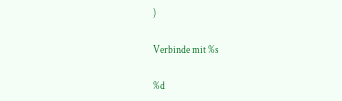)

Verbinde mit %s

%d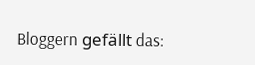Bloggern gefällt das: